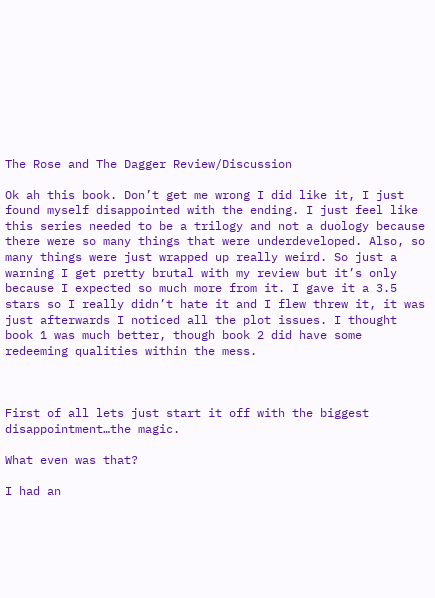The Rose and The Dagger Review/Discussion

Ok ah this book. Don’t get me wrong I did like it, I just found myself disappointed with the ending. I just feel like this series needed to be a trilogy and not a duology because there were so many things that were underdeveloped. Also, so many things were just wrapped up really weird. So just a warning I get pretty brutal with my review but it’s only because I expected so much more from it. I gave it a 3.5 stars so I really didn’t hate it and I flew threw it, it was just afterwards I noticed all the plot issues. I thought book 1 was much better, though book 2 did have some redeeming qualities within the mess.



First of all lets just start it off with the biggest disappointment…the magic.

What even was that?

I had an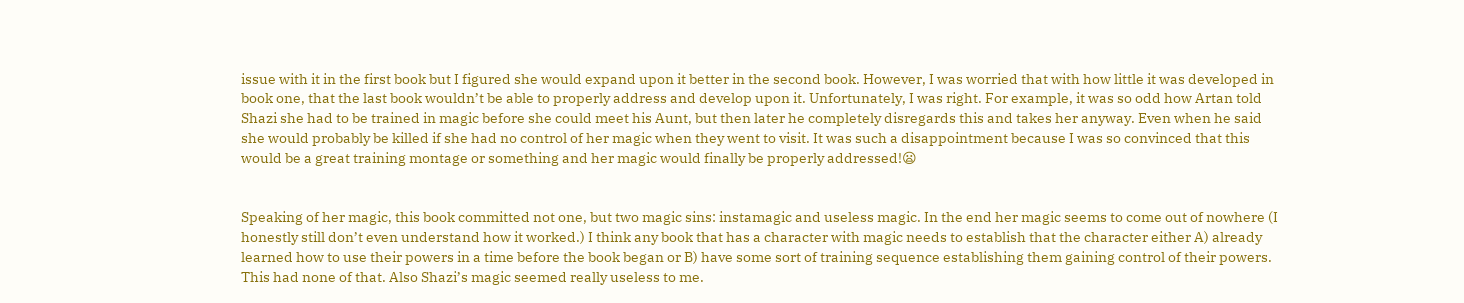issue with it in the first book but I figured she would expand upon it better in the second book. However, I was worried that with how little it was developed in book one, that the last book wouldn’t be able to properly address and develop upon it. Unfortunately, I was right. For example, it was so odd how Artan told Shazi she had to be trained in magic before she could meet his Aunt, but then later he completely disregards this and takes her anyway. Even when he said she would probably be killed if she had no control of her magic when they went to visit. It was such a disappointment because I was so convinced that this would be a great training montage or something and her magic would finally be properly addressed!😦


Speaking of her magic, this book committed not one, but two magic sins: instamagic and useless magic. In the end her magic seems to come out of nowhere (I honestly still don’t even understand how it worked.) I think any book that has a character with magic needs to establish that the character either A) already learned how to use their powers in a time before the book began or B) have some sort of training sequence establishing them gaining control of their powers. This had none of that. Also Shazi’s magic seemed really useless to me.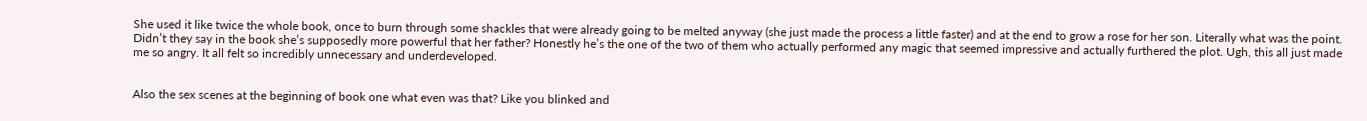She used it like twice the whole book, once to burn through some shackles that were already going to be melted anyway (she just made the process a little faster) and at the end to grow a rose for her son. Literally what was the point. Didn’t they say in the book she’s supposedly more powerful that her father? Honestly he’s the one of the two of them who actually performed any magic that seemed impressive and actually furthered the plot. Ugh, this all just made me so angry. It all felt so incredibly unnecessary and underdeveloped.


Also the sex scenes at the beginning of book one what even was that? Like you blinked and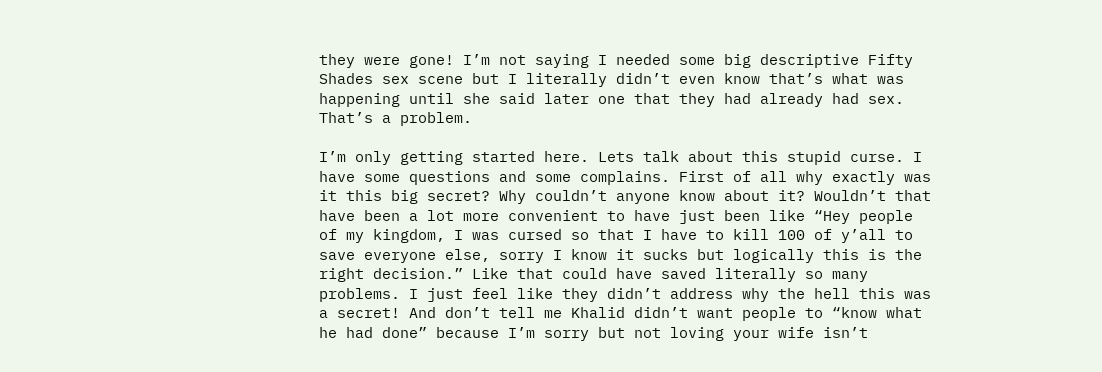they were gone! I’m not saying I needed some big descriptive Fifty Shades sex scene but I literally didn’t even know that’s what was happening until she said later one that they had already had sex. That’s a problem.

I’m only getting started here. Lets talk about this stupid curse. I have some questions and some complains. First of all why exactly was it this big secret? Why couldn’t anyone know about it? Wouldn’t that have been a lot more convenient to have just been like “Hey people of my kingdom, I was cursed so that I have to kill 100 of y’all to save everyone else, sorry I know it sucks but logically this is the right decision.” Like that could have saved literally so many problems. I just feel like they didn’t address why the hell this was a secret! And don’t tell me Khalid didn’t want people to “know what he had done” because I’m sorry but not loving your wife isn’t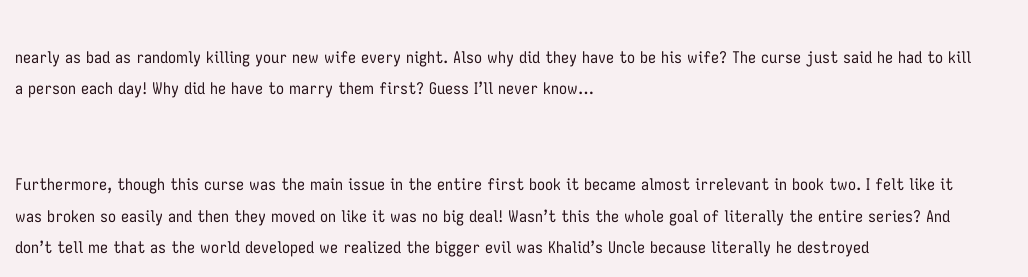nearly as bad as randomly killing your new wife every night. Also why did they have to be his wife? The curse just said he had to kill a person each day! Why did he have to marry them first? Guess I’ll never know…


Furthermore, though this curse was the main issue in the entire first book it became almost irrelevant in book two. I felt like it was broken so easily and then they moved on like it was no big deal! Wasn’t this the whole goal of literally the entire series? And don’t tell me that as the world developed we realized the bigger evil was Khalid’s Uncle because literally he destroyed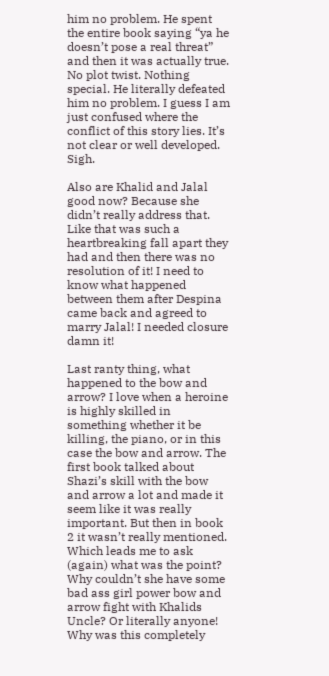him no problem. He spent the entire book saying “ya he doesn’t pose a real threat” and then it was actually true. No plot twist. Nothing special. He literally defeated him no problem. I guess I am just confused where the conflict of this story lies. It’s not clear or well developed. Sigh.

Also are Khalid and Jalal good now? Because she didn’t really address that. Like that was such a heartbreaking fall apart they had and then there was no resolution of it! I need to know what happened between them after Despina came back and agreed to marry Jalal! I needed closure damn it!

Last ranty thing, what happened to the bow and arrow? I love when a heroine is highly skilled in something whether it be killing, the piano, or in this case the bow and arrow. The first book talked about Shazi’s skill with the bow and arrow a lot and made it seem like it was really important. But then in book 2 it wasn’t really mentioned. Which leads me to ask (again) what was the point? Why couldn’t she have some bad ass girl power bow and arrow fight with Khalids Uncle? Or literally anyone! Why was this completely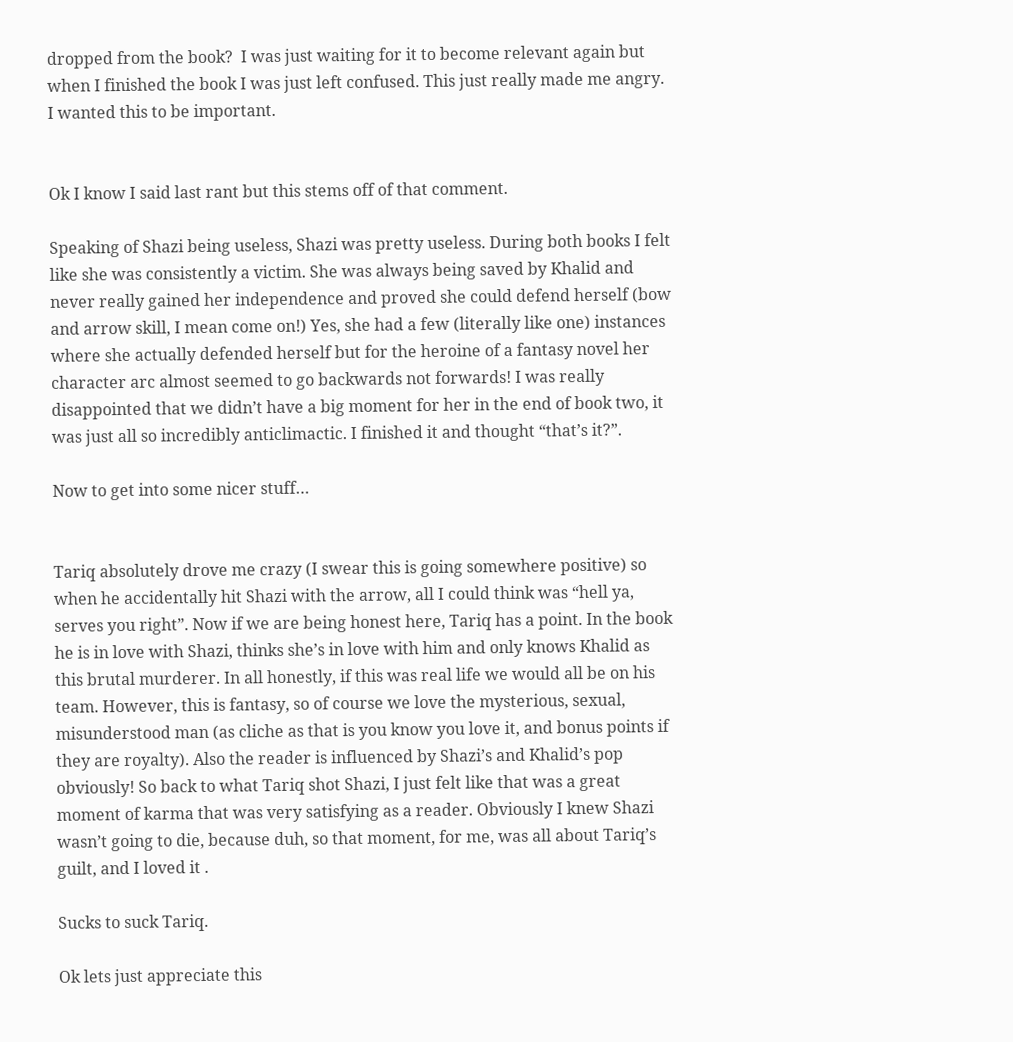dropped from the book?  I was just waiting for it to become relevant again but when I finished the book I was just left confused. This just really made me angry. I wanted this to be important.


Ok I know I said last rant but this stems off of that comment.

Speaking of Shazi being useless, Shazi was pretty useless. During both books I felt like she was consistently a victim. She was always being saved by Khalid and never really gained her independence and proved she could defend herself (bow and arrow skill, I mean come on!) Yes, she had a few (literally like one) instances where she actually defended herself but for the heroine of a fantasy novel her character arc almost seemed to go backwards not forwards! I was really disappointed that we didn’t have a big moment for her in the end of book two, it was just all so incredibly anticlimactic. I finished it and thought “that’s it?”.

Now to get into some nicer stuff…


Tariq absolutely drove me crazy (I swear this is going somewhere positive) so when he accidentally hit Shazi with the arrow, all I could think was “hell ya, serves you right”. Now if we are being honest here, Tariq has a point. In the book he is in love with Shazi, thinks she’s in love with him and only knows Khalid as this brutal murderer. In all honestly, if this was real life we would all be on his team. However, this is fantasy, so of course we love the mysterious, sexual, misunderstood man (as cliche as that is you know you love it, and bonus points if they are royalty). Also the reader is influenced by Shazi’s and Khalid’s pop obviously! So back to what Tariq shot Shazi, I just felt like that was a great moment of karma that was very satisfying as a reader. Obviously I knew Shazi wasn’t going to die, because duh, so that moment, for me, was all about Tariq’s guilt, and I loved it .

Sucks to suck Tariq.

Ok lets just appreciate this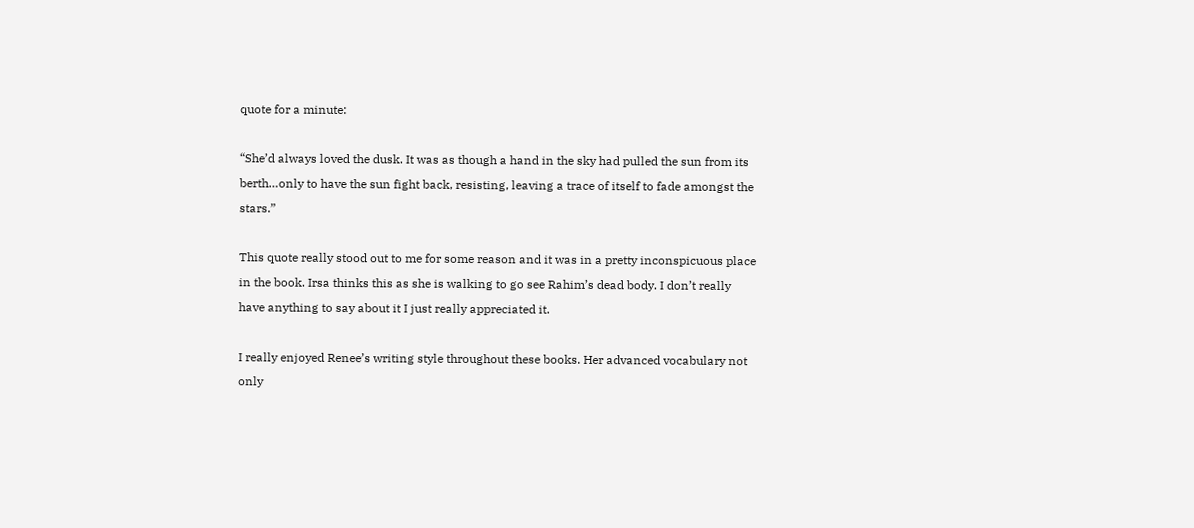quote for a minute:

“She’d always loved the dusk. It was as though a hand in the sky had pulled the sun from its berth…only to have the sun fight back, resisting, leaving a trace of itself to fade amongst the stars.”

This quote really stood out to me for some reason and it was in a pretty inconspicuous place in the book. Irsa thinks this as she is walking to go see Rahim’s dead body. I don’t really have anything to say about it I just really appreciated it.

I really enjoyed Renee’s writing style throughout these books. Her advanced vocabulary not only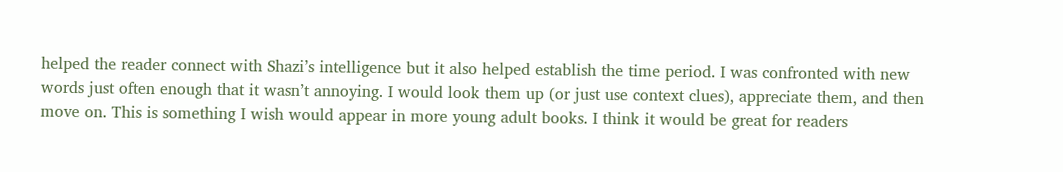helped the reader connect with Shazi’s intelligence but it also helped establish the time period. I was confronted with new words just often enough that it wasn’t annoying. I would look them up (or just use context clues), appreciate them, and then move on. This is something I wish would appear in more young adult books. I think it would be great for readers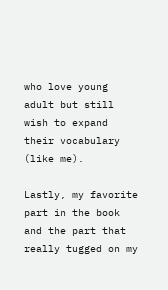who love young adult but still wish to expand their vocabulary (like me).

Lastly, my favorite part in the book and the part that really tugged on my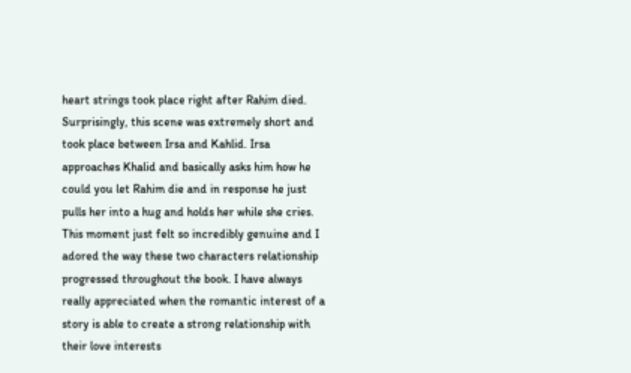heart strings took place right after Rahim died. Surprisingly, this scene was extremely short and took place between Irsa and Kahlid. Irsa approaches Khalid and basically asks him how he could you let Rahim die and in response he just pulls her into a hug and holds her while she cries. This moment just felt so incredibly genuine and I adored the way these two characters relationship progressed throughout the book. I have always really appreciated when the romantic interest of a story is able to create a strong relationship with their love interests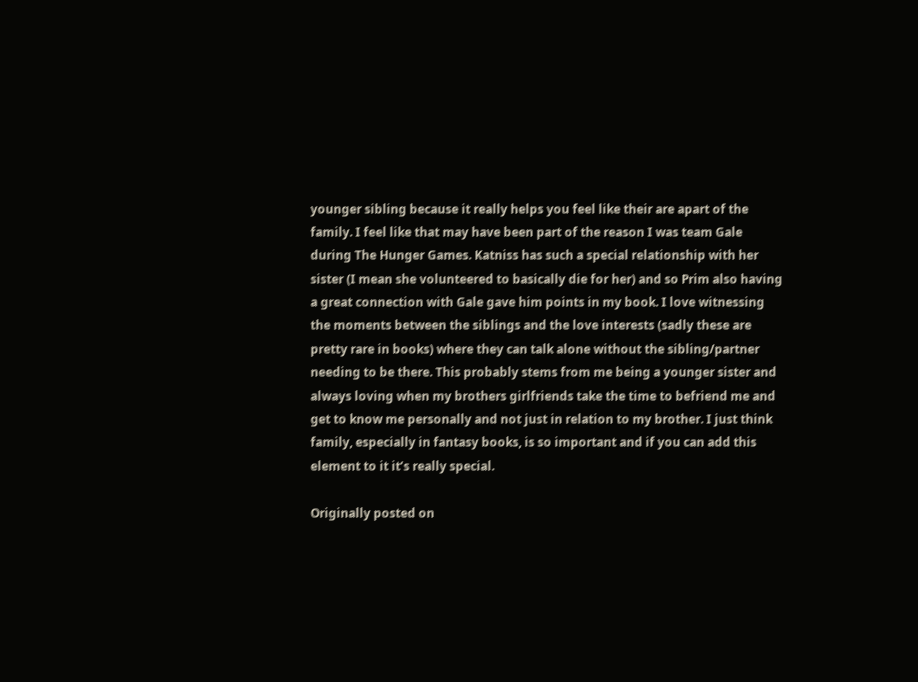younger sibling because it really helps you feel like their are apart of the family. I feel like that may have been part of the reason I was team Gale during The Hunger Games. Katniss has such a special relationship with her sister (I mean she volunteered to basically die for her) and so Prim also having a great connection with Gale gave him points in my book. I love witnessing the moments between the siblings and the love interests (sadly these are pretty rare in books) where they can talk alone without the sibling/partner needing to be there. This probably stems from me being a younger sister and always loving when my brothers girlfriends take the time to befriend me and get to know me personally and not just in relation to my brother. I just think family, especially in fantasy books, is so important and if you can add this element to it it’s really special.

Originally posted on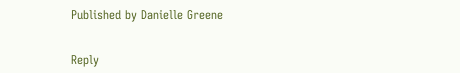Published by Danielle Greene


Reply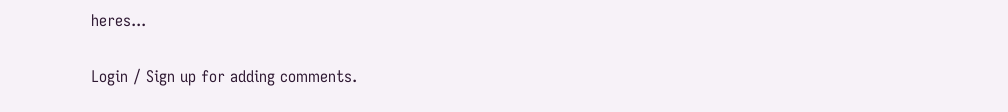heres...

Login / Sign up for adding comments.